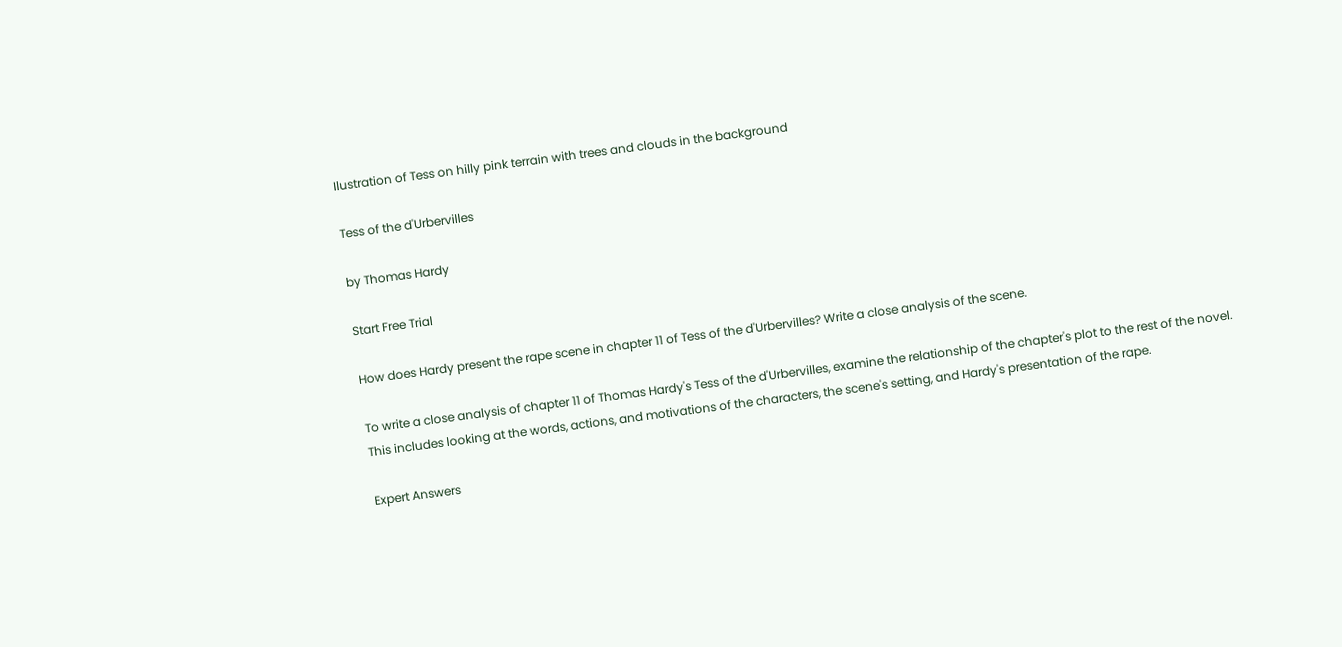Ilustration of Tess on hilly pink terrain with trees and clouds in the background

Tess of the d'Urbervilles

by Thomas Hardy

Start Free Trial

How does Hardy present the rape scene in chapter 11 of Tess of the d'Urbervilles? Write a close analysis of the scene.

To write a close analysis of chapter 11 of Thomas Hardy's Tess of the d'Urbervilles, examine the relationship of the chapter's plot to the rest of the novel. This includes looking at the words, actions, and motivations of the characters, the scene's setting, and Hardy's presentation of the rape.

Expert Answers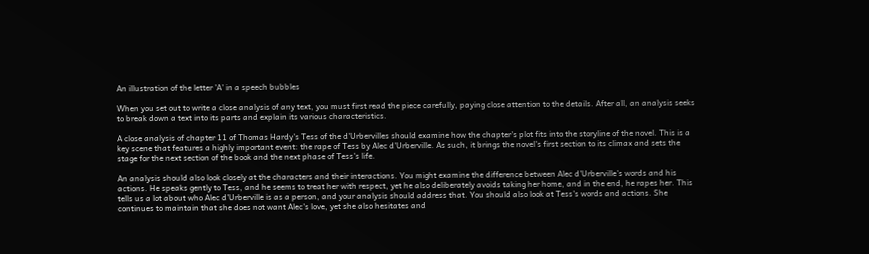An illustration of the letter 'A' in a speech bubbles

When you set out to write a close analysis of any text, you must first read the piece carefully, paying close attention to the details. After all, an analysis seeks to break down a text into its parts and explain its various characteristics.

A close analysis of chapter 11 of Thomas Hardy's Tess of the d'Urbervilles should examine how the chapter's plot fits into the storyline of the novel. This is a key scene that features a highly important event: the rape of Tess by Alec d'Urberville. As such, it brings the novel's first section to its climax and sets the stage for the next section of the book and the next phase of Tess's life.

An analysis should also look closely at the characters and their interactions. You might examine the difference between Alec d'Urberville's words and his actions. He speaks gently to Tess, and he seems to treat her with respect, yet he also deliberately avoids taking her home, and in the end, he rapes her. This tells us a lot about who Alec d'Urberville is as a person, and your analysis should address that. You should also look at Tess's words and actions. She continues to maintain that she does not want Alec's love, yet she also hesitates and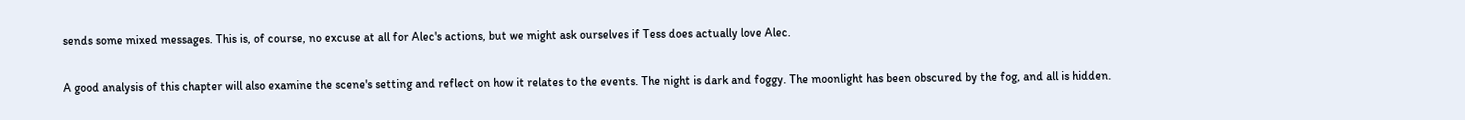sends some mixed messages. This is, of course, no excuse at all for Alec's actions, but we might ask ourselves if Tess does actually love Alec.

A good analysis of this chapter will also examine the scene's setting and reflect on how it relates to the events. The night is dark and foggy. The moonlight has been obscured by the fog, and all is hidden.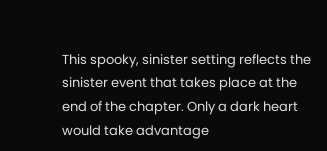This spooky, sinister setting reflects the sinister event that takes place at the end of the chapter. Only a dark heart would take advantage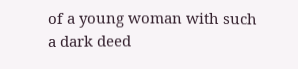of a young woman with such a dark deed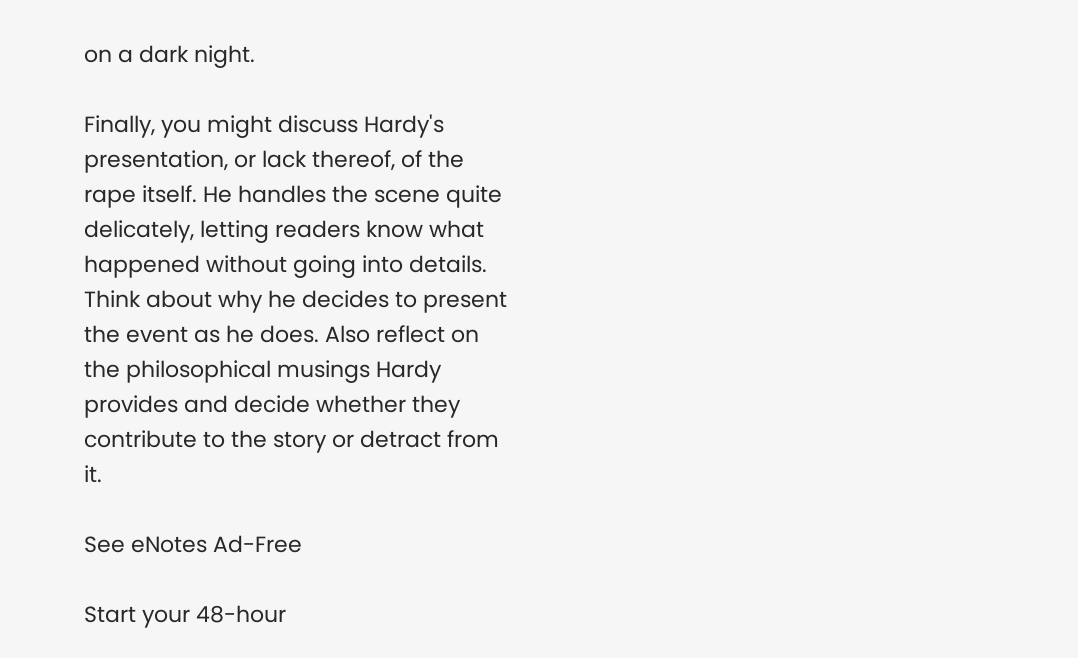on a dark night.

Finally, you might discuss Hardy's presentation, or lack thereof, of the rape itself. He handles the scene quite delicately, letting readers know what happened without going into details. Think about why he decides to present the event as he does. Also reflect on the philosophical musings Hardy provides and decide whether they contribute to the story or detract from it.

See eNotes Ad-Free

Start your 48-hour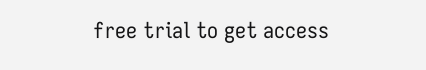free trial to get access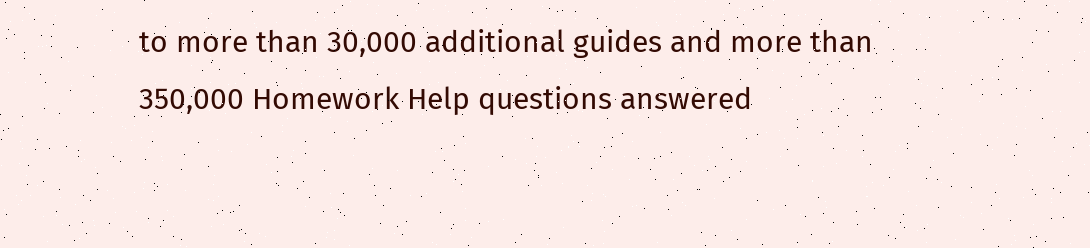to more than 30,000 additional guides and more than 350,000 Homework Help questions answered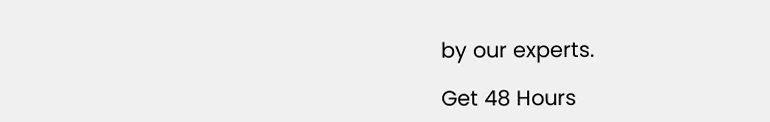by our experts.

Get 48 Hours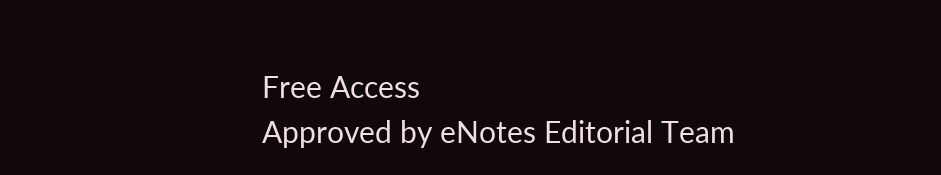Free Access
Approved by eNotes Editorial Team